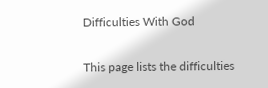Difficulties With God

This page lists the difficulties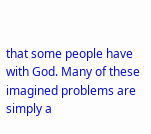that some people have with God. Many of these imagined problems are simply a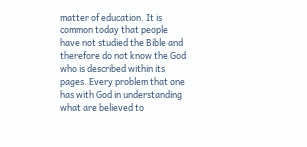matter of education. It is common today that people have not studied the Bible and therefore do not know the God who is described within its pages. Every problem that one has with God in understanding what are believed to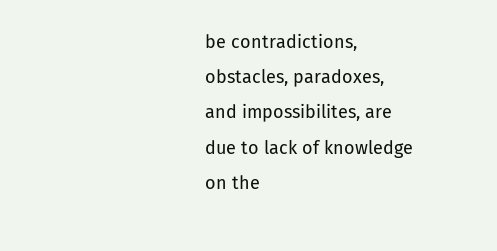be contradictions, obstacles, paradoxes, and impossibilites, are due to lack of knowledge on the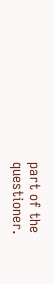part of the questioner.